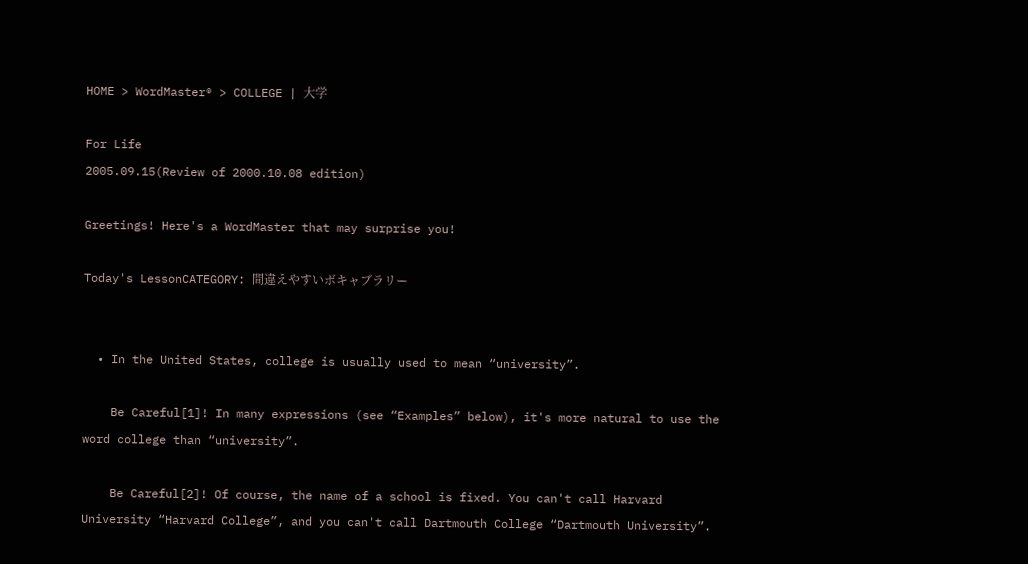HOME > WordMaster® > COLLEGE | 大学

For Life
2005.09.15(Review of 2000.10.08 edition)

Greetings! Here's a WordMaster that may surprise you!

Today's LessonCATEGORY: 間違えやすいボキャブラリー


  • In the United States, college is usually used to mean “university”.

    Be Careful[1]! In many expressions (see “Examples” below), it's more natural to use the word college than “university”.

    Be Careful[2]! Of course, the name of a school is fixed. You can't call Harvard University “Harvard College”, and you can't call Dartmouth College “Dartmouth University”.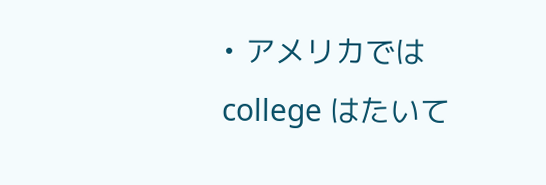• アメリカでは college はたいて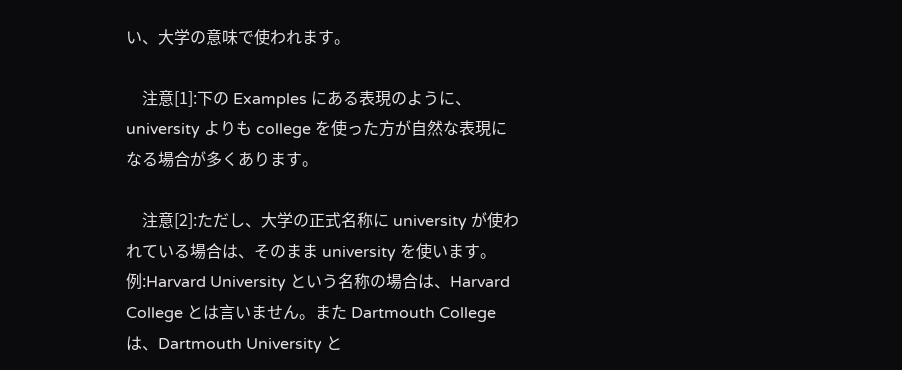い、大学の意味で使われます。

    注意[1]:下の Examples にある表現のように、university よりも college を使った方が自然な表現になる場合が多くあります。

    注意[2]:ただし、大学の正式名称に university が使われている場合は、そのまま university を使います。例:Harvard University という名称の場合は、Harvard College とは言いません。また Dartmouth College は、Dartmouth University と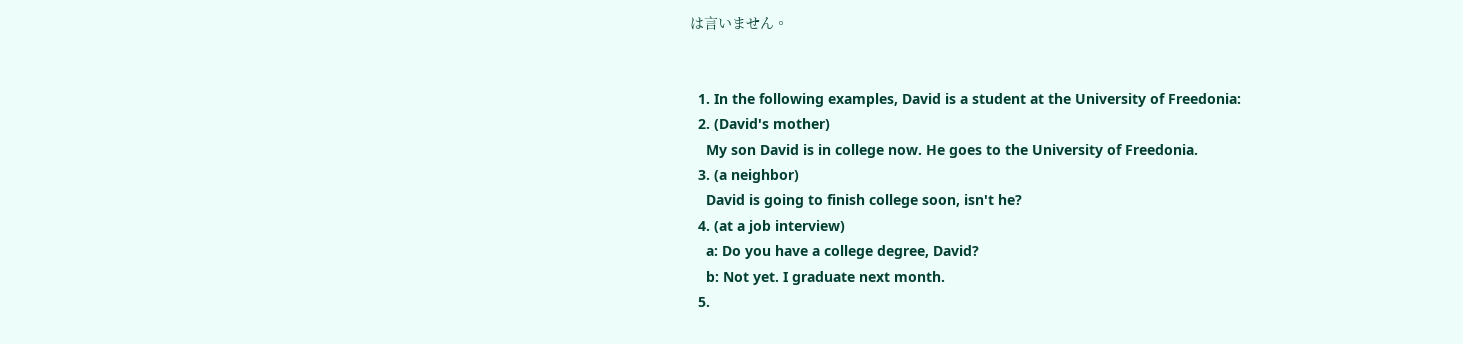は言いません。


  1. In the following examples, David is a student at the University of Freedonia:
  2. (David's mother)
    My son David is in college now. He goes to the University of Freedonia.
  3. (a neighbor)
    David is going to finish college soon, isn't he?
  4. (at a job interview)
    a: Do you have a college degree, David?
    b: Not yet. I graduate next month.
  5.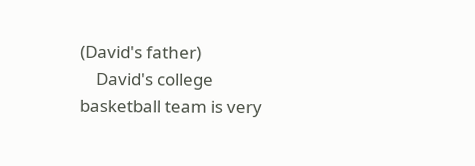(David's father)
    David's college basketball team is very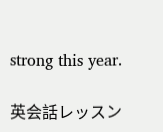strong this year.

英会話レッスン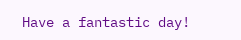Have a fantastic day!